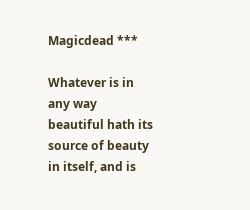Magicdead ***

Whatever is in any way beautiful hath its source of beauty
in itself, and is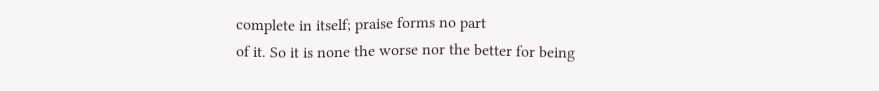complete in itself; praise forms no part
of it. So it is none the worse nor the better for being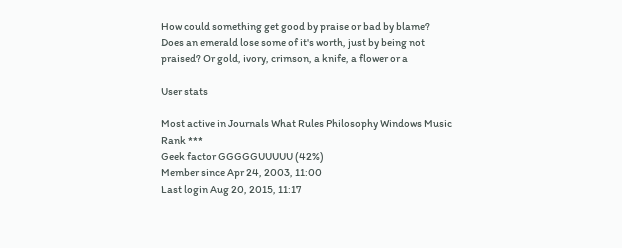How could something get good by praise or bad by blame?
Does an emerald lose some of it's worth, just by being not
praised? Or gold, ivory, crimson, a knife, a flower or a

User stats

Most active in Journals What Rules Philosophy Windows Music
Rank ***
Geek factor GGGGGUUUUU (42%)
Member since Apr 24, 2003, 11:00
Last login Aug 20, 2015, 11:17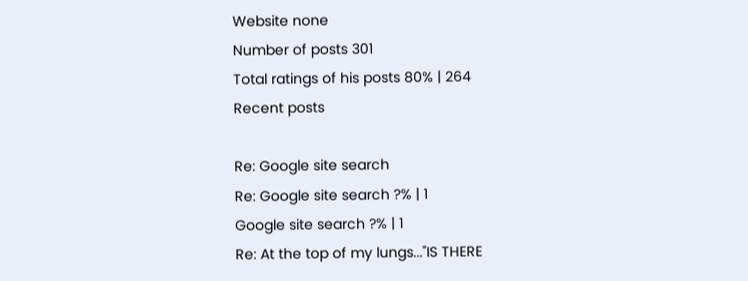Website none
Number of posts 301
Total ratings of his posts 80% | 264
Recent posts

Re: Google site search
Re: Google site search ?% | 1
Google site search ?% | 1
Re: At the top of my lungs..."IS THERE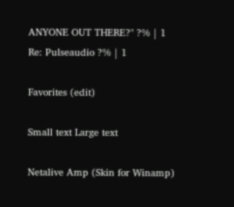ANYONE OUT THERE?" ?% | 1
Re: Pulseaudio ?% | 1

Favorites (edit)

Small text Large text

Netalive Amp (Skin for Winamp)